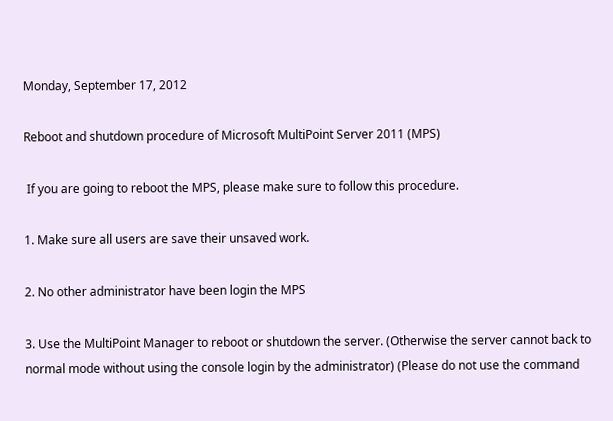Monday, September 17, 2012

Reboot and shutdown procedure of Microsoft MultiPoint Server 2011 (MPS)

 If you are going to reboot the MPS, please make sure to follow this procedure.

1. Make sure all users are save their unsaved work.

2. No other administrator have been login the MPS

3. Use the MultiPoint Manager to reboot or shutdown the server. (Otherwise the server cannot back to normal mode without using the console login by the administrator) (Please do not use the command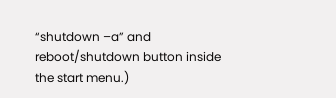“shutdown –a” and reboot/shutdown button inside the start menu.)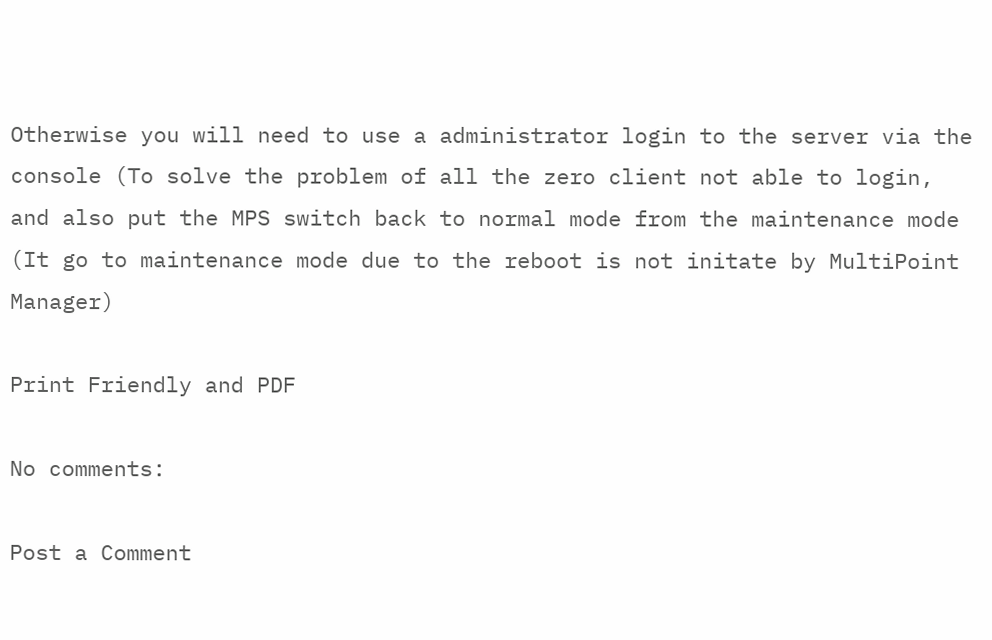Otherwise you will need to use a administrator login to the server via the console (To solve the problem of all the zero client not able to login, and also put the MPS switch back to normal mode from the maintenance mode (It go to maintenance mode due to the reboot is not initate by MultiPoint Manager)

Print Friendly and PDF

No comments:

Post a Comment